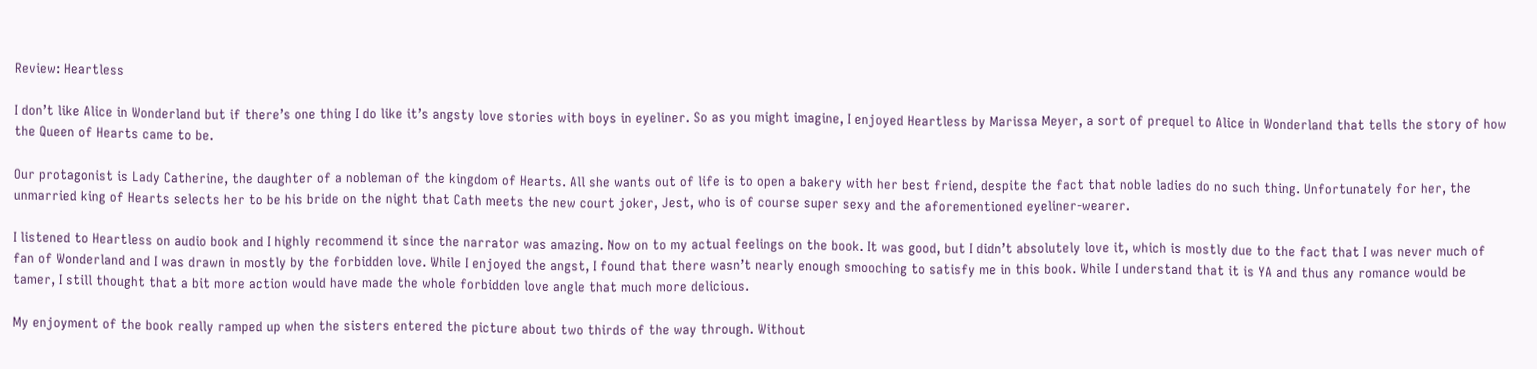Review: Heartless

I don’t like Alice in Wonderland but if there’s one thing I do like it’s angsty love stories with boys in eyeliner. So as you might imagine, I enjoyed Heartless by Marissa Meyer, a sort of prequel to Alice in Wonderland that tells the story of how the Queen of Hearts came to be.

Our protagonist is Lady Catherine, the daughter of a nobleman of the kingdom of Hearts. All she wants out of life is to open a bakery with her best friend, despite the fact that noble ladies do no such thing. Unfortunately for her, the unmarried king of Hearts selects her to be his bride on the night that Cath meets the new court joker, Jest, who is of course super sexy and the aforementioned eyeliner-wearer.

I listened to Heartless on audio book and I highly recommend it since the narrator was amazing. Now on to my actual feelings on the book. It was good, but I didn’t absolutely love it, which is mostly due to the fact that I was never much of fan of Wonderland and I was drawn in mostly by the forbidden love. While I enjoyed the angst, I found that there wasn’t nearly enough smooching to satisfy me in this book. While I understand that it is YA and thus any romance would be tamer, I still thought that a bit more action would have made the whole forbidden love angle that much more delicious.

My enjoyment of the book really ramped up when the sisters entered the picture about two thirds of the way through. Without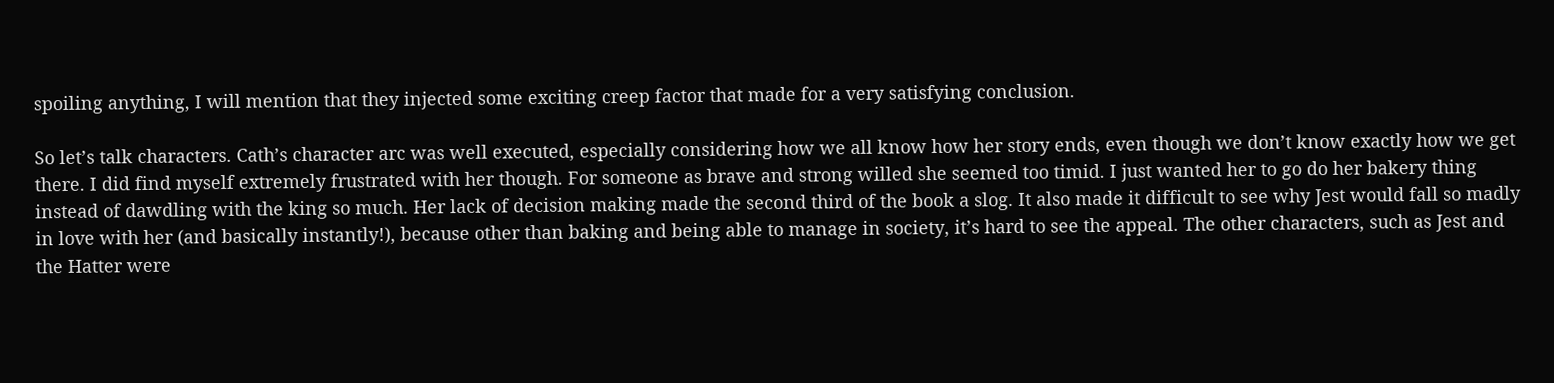spoiling anything, I will mention that they injected some exciting creep factor that made for a very satisfying conclusion.

So let’s talk characters. Cath’s character arc was well executed, especially considering how we all know how her story ends, even though we don’t know exactly how we get there. I did find myself extremely frustrated with her though. For someone as brave and strong willed she seemed too timid. I just wanted her to go do her bakery thing instead of dawdling with the king so much. Her lack of decision making made the second third of the book a slog. It also made it difficult to see why Jest would fall so madly in love with her (and basically instantly!), because other than baking and being able to manage in society, it’s hard to see the appeal. The other characters, such as Jest and the Hatter were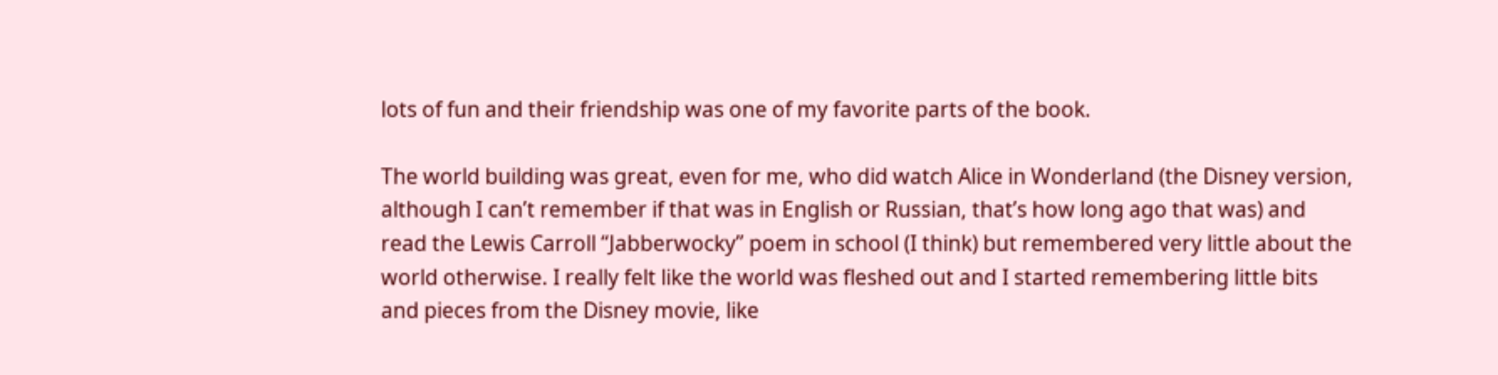lots of fun and their friendship was one of my favorite parts of the book.

The world building was great, even for me, who did watch Alice in Wonderland (the Disney version, although I can’t remember if that was in English or Russian, that’s how long ago that was) and read the Lewis Carroll “Jabberwocky” poem in school (I think) but remembered very little about the world otherwise. I really felt like the world was fleshed out and I started remembering little bits and pieces from the Disney movie, like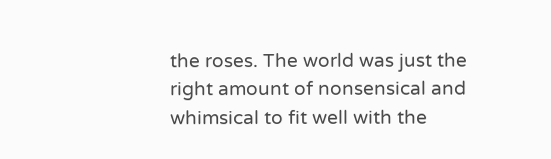the roses. The world was just the right amount of nonsensical and whimsical to fit well with the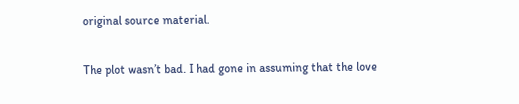original source material.

The plot wasn’t bad. I had gone in assuming that the love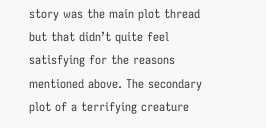story was the main plot thread but that didn’t quite feel satisfying for the reasons mentioned above. The secondary plot of a terrifying creature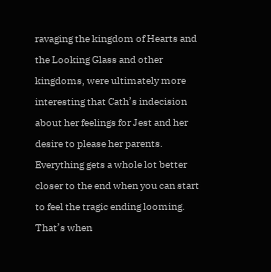ravaging the kingdom of Hearts and the Looking Glass and other kingdoms, were ultimately more interesting that Cath’s indecision about her feelings for Jest and her desire to please her parents. Everything gets a whole lot better closer to the end when you can start to feel the tragic ending looming. That’s when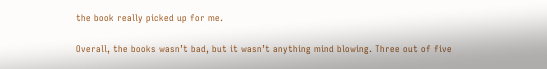the book really picked up for me.

Overall, the books wasn’t bad, but it wasn’t anything mind blowing. Three out of five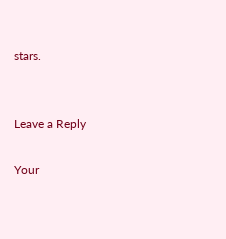stars.


Leave a Reply

Your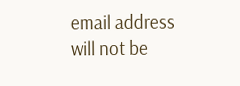email address will not be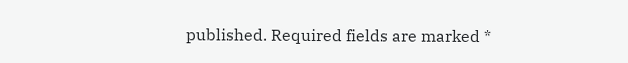published. Required fields are marked *